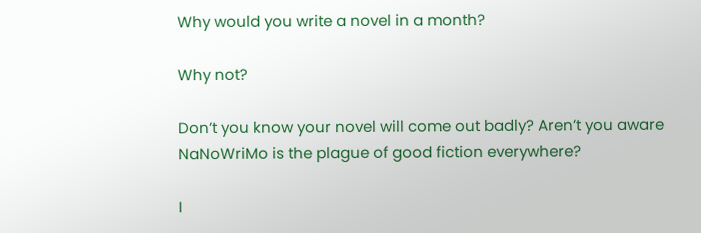Why would you write a novel in a month?

Why not?

Don’t you know your novel will come out badly? Aren’t you aware NaNoWriMo is the plague of good fiction everywhere?

I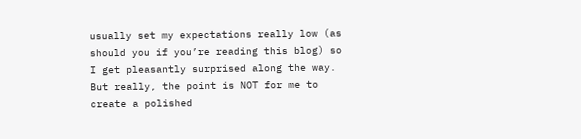usually set my expectations really low (as should you if you’re reading this blog) so I get pleasantly surprised along the way. But really, the point is NOT for me to create a polished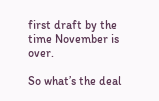first draft by the time November is over.

So what’s the deal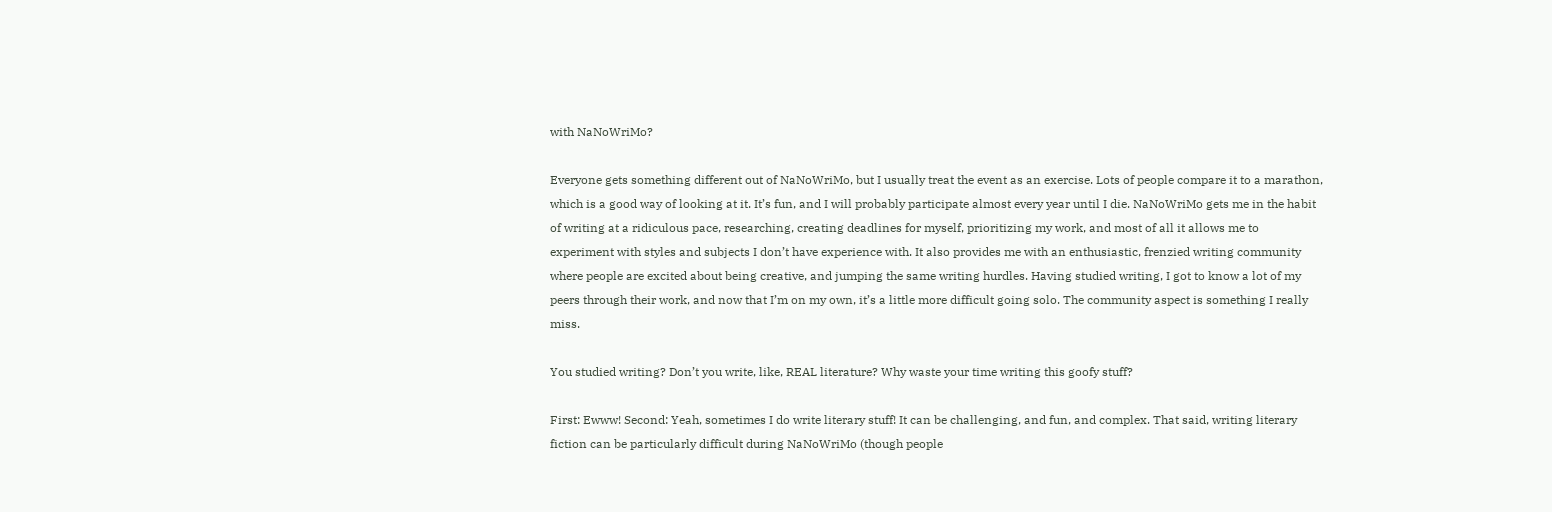with NaNoWriMo?

Everyone gets something different out of NaNoWriMo, but I usually treat the event as an exercise. Lots of people compare it to a marathon, which is a good way of looking at it. It’s fun, and I will probably participate almost every year until I die. NaNoWriMo gets me in the habit of writing at a ridiculous pace, researching, creating deadlines for myself, prioritizing my work, and most of all it allows me to experiment with styles and subjects I don’t have experience with. It also provides me with an enthusiastic, frenzied writing community where people are excited about being creative, and jumping the same writing hurdles. Having studied writing, I got to know a lot of my peers through their work, and now that I’m on my own, it’s a little more difficult going solo. The community aspect is something I really miss.

You studied writing? Don’t you write, like, REAL literature? Why waste your time writing this goofy stuff?

First: Ewww! Second: Yeah, sometimes I do write literary stuff! It can be challenging, and fun, and complex. That said, writing literary fiction can be particularly difficult during NaNoWriMo (though people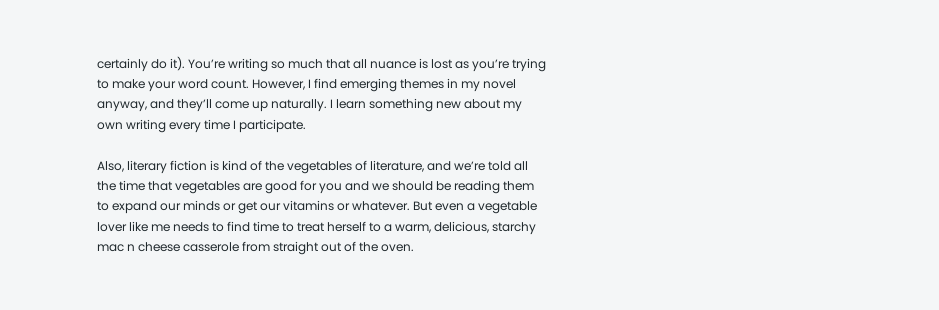certainly do it). You’re writing so much that all nuance is lost as you’re trying to make your word count. However, I find emerging themes in my novel anyway, and they’ll come up naturally. I learn something new about my own writing every time I participate.

Also, literary fiction is kind of the vegetables of literature, and we’re told all the time that vegetables are good for you and we should be reading them to expand our minds or get our vitamins or whatever. But even a vegetable lover like me needs to find time to treat herself to a warm, delicious, starchy mac n cheese casserole from straight out of the oven.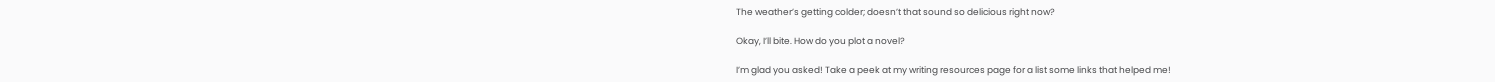The weather’s getting colder; doesn’t that sound so delicious right now?

Okay, I’ll bite. How do you plot a novel?

I’m glad you asked! Take a peek at my writing resources page for a list some links that helped me!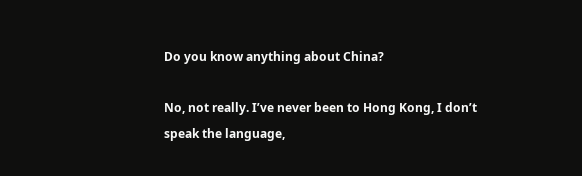Do you know anything about China?

No, not really. I’ve never been to Hong Kong, I don’t speak the language,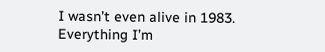I wasn’t even alive in 1983. Everything I’m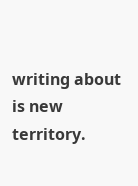writing about is new territory.